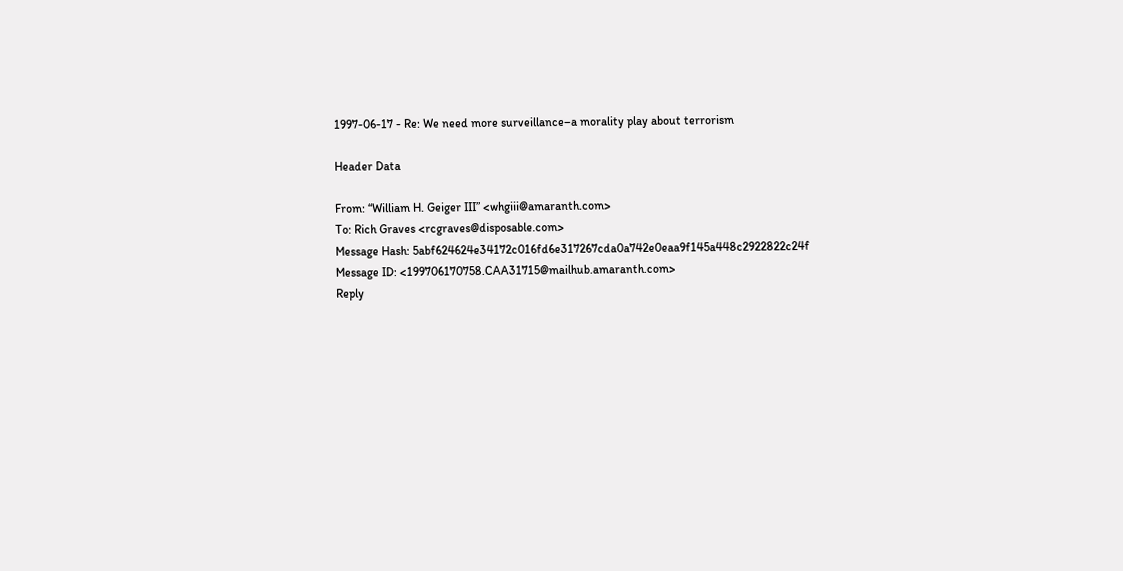1997-06-17 - Re: We need more surveillance–a morality play about terrorism

Header Data

From: “William H. Geiger III” <whgiii@amaranth.com>
To: Rich Graves <rcgraves@disposable.com>
Message Hash: 5abf624624e34172c016fd6e317267cda0a742e0eaa9f145a448c2922822c24f
Message ID: <199706170758.CAA31715@mailhub.amaranth.com>
Reply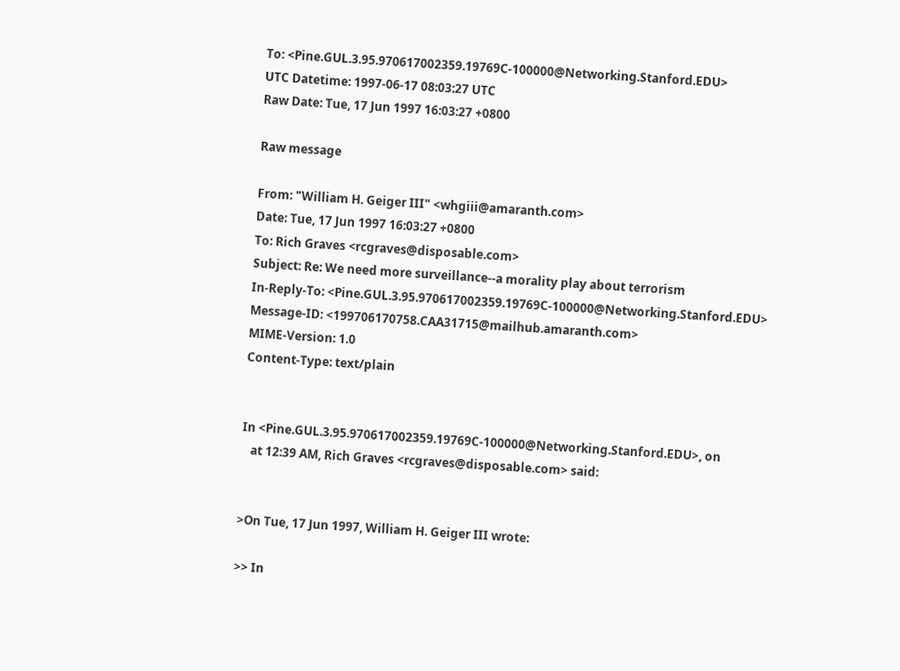To: <Pine.GUL.3.95.970617002359.19769C-100000@Networking.Stanford.EDU>
UTC Datetime: 1997-06-17 08:03:27 UTC
Raw Date: Tue, 17 Jun 1997 16:03:27 +0800

Raw message

From: "William H. Geiger III" <whgiii@amaranth.com>
Date: Tue, 17 Jun 1997 16:03:27 +0800
To: Rich Graves <rcgraves@disposable.com>
Subject: Re: We need more surveillance--a morality play about terrorism
In-Reply-To: <Pine.GUL.3.95.970617002359.19769C-100000@Networking.Stanford.EDU>
Message-ID: <199706170758.CAA31715@mailhub.amaranth.com>
MIME-Version: 1.0
Content-Type: text/plain


In <Pine.GUL.3.95.970617002359.19769C-100000@Networking.Stanford.EDU>, on
   at 12:39 AM, Rich Graves <rcgraves@disposable.com> said:


>On Tue, 17 Jun 1997, William H. Geiger III wrote:

>> In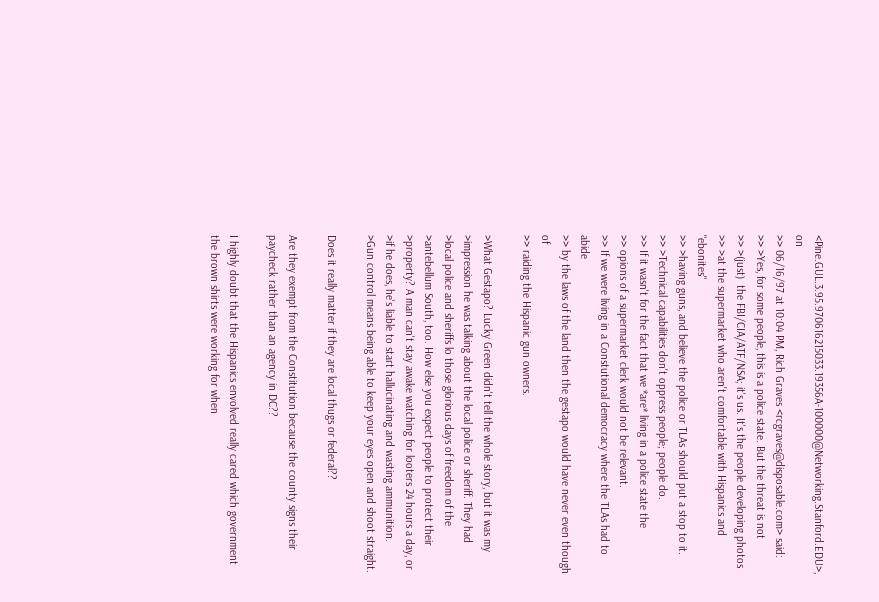<Pine.GUL.3.95.970616215033.19356A-100000@Networking.Stanford.EDU>, on
>> 06/16/97 at 10:04 PM, Rich Graves <rcgraves@disposable.com> said:
>> >Yes, for some people, this is a police state. But the threat is not
>> >(just)  the FBI/CIA/ATF/NSA; it's us. It's the people developing photos
>> >at the supermarket who aren't comfortable with Hispanics and "ebonites"
>> >having guns, and believe the police or TLAs should put a stop to it.
>> >Technical capabilities don't oppress people; people do.
>> If it wasn't for the fact that we *are* living in a police state the
>> opions of a supermarket clerk would not be relevant.
>> If we were living in a Constutional democracy where the TLAs had to abide
>> by the laws of the land then the gestapo would have never even though of
>> raiding the Hispanic gun owners.

>What Gestapo? Lucky Green didn't tell the whole story, but it was my
>impression he was talking about the local police or sheriff. They had
>local police and sheriffs lo those glorious days of freedom of the
>antebellum South, too. How else you expect people to protect their
>property? A man can't stay awake watching for looters 24 hours a day, or
>if he does, he's liable to start hallucinating and wasting ammunition.
>Gun control means being able to keep your eyes open and shoot straight.

Does it really matter if they are local thugs or federal??

Are they exempt from the Constitution because the county signs their
paycheck rather than an agency in DC??

I highly doubt that the Hispanics envolved really cared which government
the brown shirts were working for when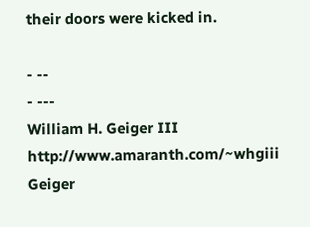their doors were kicked in.

- --
- ---
William H. Geiger III  http://www.amaranth.com/~whgiii
Geiger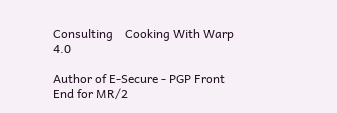Consulting    Cooking With Warp 4.0

Author of E-Secure - PGP Front End for MR/2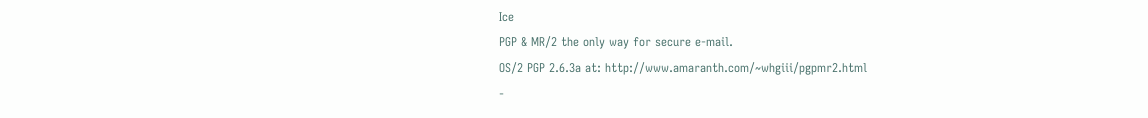Ice
PGP & MR/2 the only way for secure e-mail.
OS/2 PGP 2.6.3a at: http://www.amaranth.com/~whgiii/pgpmr2.html
-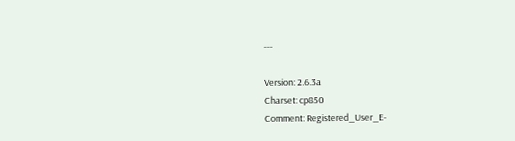---

Version: 2.6.3a
Charset: cp850
Comment: Registered_User_E-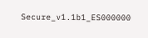Secure_v1.1b1_ES000000